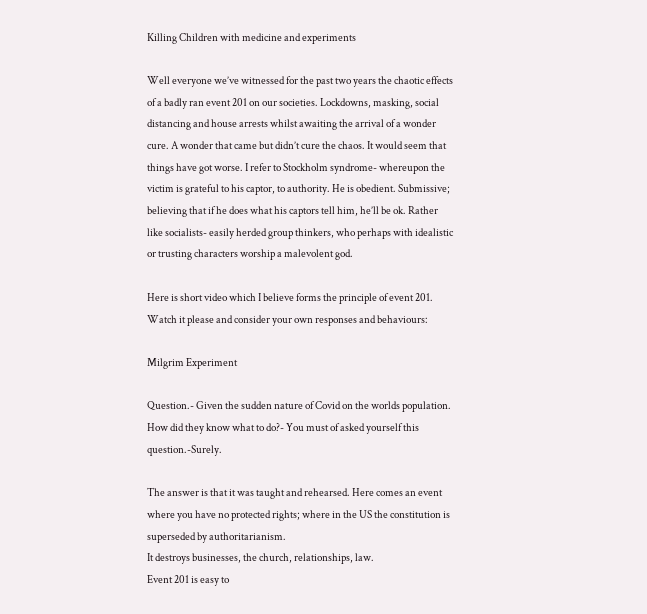Killing Children with medicine and experiments

Well everyone we’ve witnessed for the past two years the chaotic effects of a badly ran event 201 on our societies. Lockdowns, masking, social distancing and house arrests whilst awaiting the arrival of a wonder cure. A wonder that came but didn’t cure the chaos. It would seem that things have got worse. I refer to Stockholm syndrome- whereupon the victim is grateful to his captor, to authority. He is obedient. Submissive; believing that if he does what his captors tell him, he’ll be ok. Rather like socialists- easily herded group thinkers, who perhaps with idealistic or trusting characters worship a malevolent god.

Here is short video which I believe forms the principle of event 201. Watch it please and consider your own responses and behaviours:

Milgrim Experiment

Question.- Given the sudden nature of Covid on the worlds population. How did they know what to do?- You must of asked yourself this question.-Surely.

The answer is that it was taught and rehearsed. Here comes an event where you have no protected rights; where in the US the constitution is superseded by authoritarianism.
It destroys businesses, the church, relationships, law.
Event 201 is easy to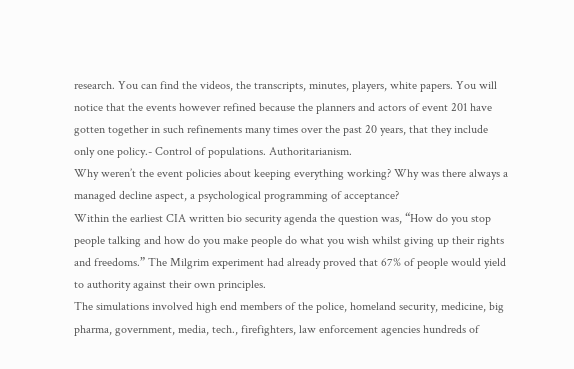research. You can find the videos, the transcripts, minutes, players, white papers. You will notice that the events however refined because the planners and actors of event 201 have gotten together in such refinements many times over the past 20 years, that they include only one policy.- Control of populations. Authoritarianism.
Why weren’t the event policies about keeping everything working? Why was there always a managed decline aspect, a psychological programming of acceptance?
Within the earliest CIA written bio security agenda the question was, “How do you stop people talking and how do you make people do what you wish whilst giving up their rights and freedoms.” The Milgrim experiment had already proved that 67% of people would yield to authority against their own principles.
The simulations involved high end members of the police, homeland security, medicine, big pharma, government, media, tech., firefighters, law enforcement agencies hundreds of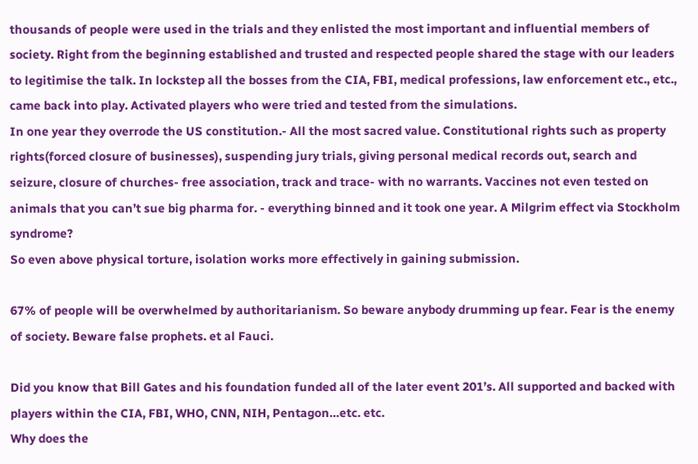thousands of people were used in the trials and they enlisted the most important and influential members of society. Right from the beginning established and trusted and respected people shared the stage with our leaders to legitimise the talk. In lockstep all the bosses from the CIA, FBI, medical professions, law enforcement etc., etc., came back into play. Activated players who were tried and tested from the simulations.
In one year they overrode the US constitution.- All the most sacred value. Constitutional rights such as property rights(forced closure of businesses), suspending jury trials, giving personal medical records out, search and seizure, closure of churches- free association, track and trace- with no warrants. Vaccines not even tested on animals that you can’t sue big pharma for. - everything binned and it took one year. A Milgrim effect via Stockholm syndrome?
So even above physical torture, isolation works more effectively in gaining submission.

67% of people will be overwhelmed by authoritarianism. So beware anybody drumming up fear. Fear is the enemy of society. Beware false prophets. et al Fauci.

Did you know that Bill Gates and his foundation funded all of the later event 201’s. All supported and backed with players within the CIA, FBI, WHO, CNN, NIH, Pentagon…etc. etc.
Why does the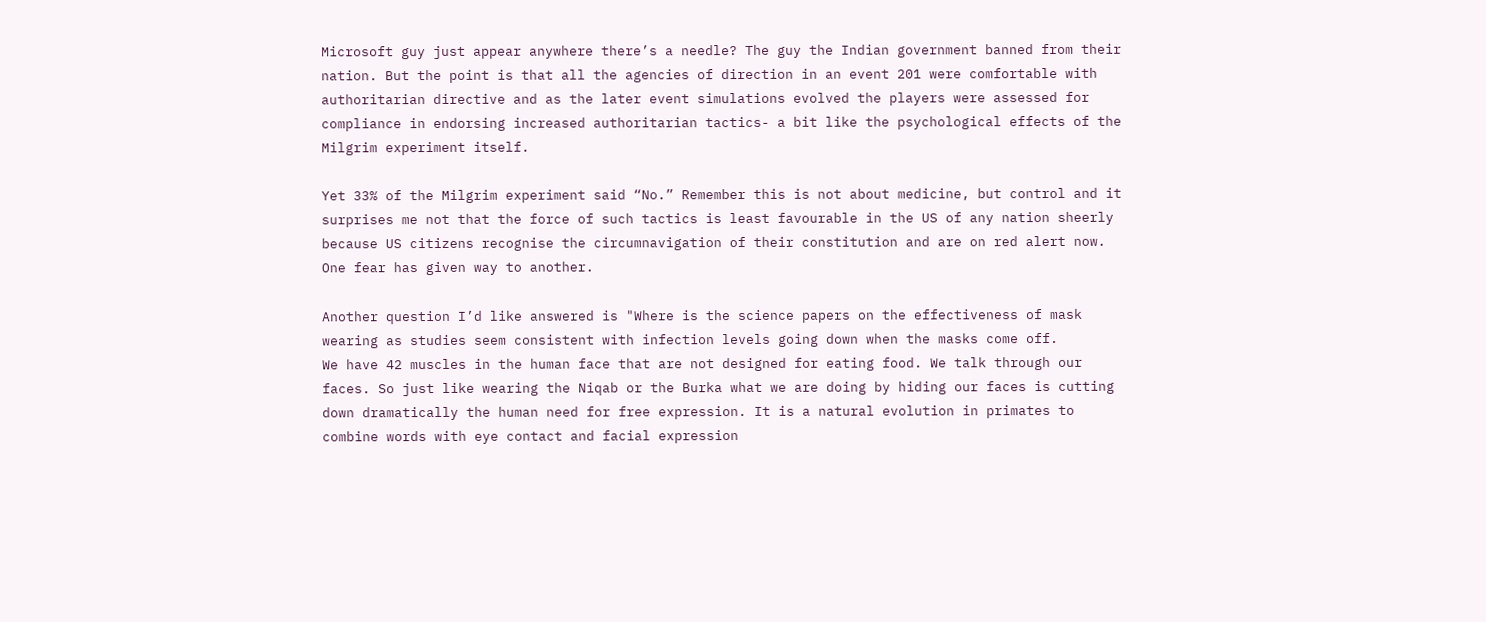Microsoft guy just appear anywhere there’s a needle? The guy the Indian government banned from their nation. But the point is that all the agencies of direction in an event 201 were comfortable with authoritarian directive and as the later event simulations evolved the players were assessed for compliance in endorsing increased authoritarian tactics- a bit like the psychological effects of the Milgrim experiment itself.

Yet 33% of the Milgrim experiment said “No.” Remember this is not about medicine, but control and it surprises me not that the force of such tactics is least favourable in the US of any nation sheerly because US citizens recognise the circumnavigation of their constitution and are on red alert now. One fear has given way to another.

Another question I’d like answered is "Where is the science papers on the effectiveness of mask wearing as studies seem consistent with infection levels going down when the masks come off.
We have 42 muscles in the human face that are not designed for eating food. We talk through our faces. So just like wearing the Niqab or the Burka what we are doing by hiding our faces is cutting down dramatically the human need for free expression. It is a natural evolution in primates to combine words with eye contact and facial expression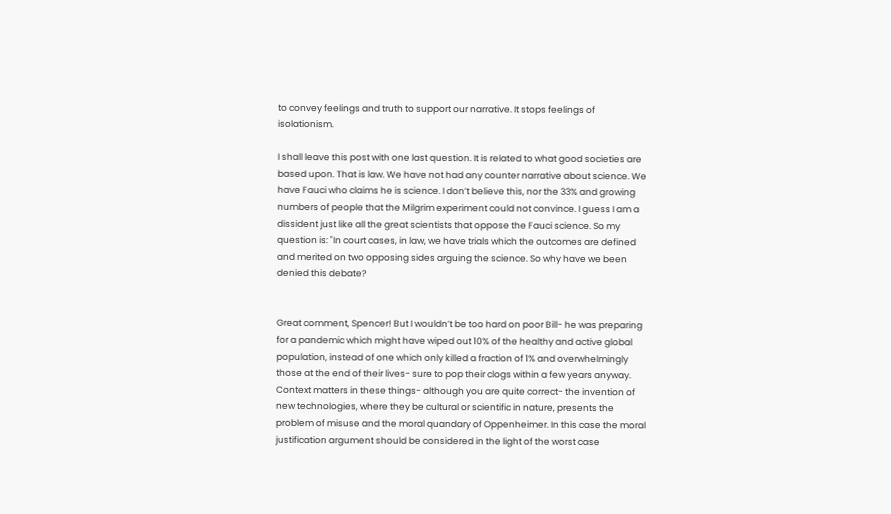to convey feelings and truth to support our narrative. It stops feelings of isolationism.

I shall leave this post with one last question. It is related to what good societies are based upon. That is law. We have not had any counter narrative about science. We have Fauci who claims he is science. I don’t believe this, nor the 33% and growing numbers of people that the Milgrim experiment could not convince. I guess I am a dissident just like all the great scientists that oppose the Fauci science. So my question is: "In court cases, in law, we have trials which the outcomes are defined and merited on two opposing sides arguing the science. So why have we been denied this debate?


Great comment, Spencer! But I wouldn’t be too hard on poor Bill- he was preparing for a pandemic which might have wiped out 10% of the healthy and active global population, instead of one which only killed a fraction of 1% and overwhelmingly those at the end of their lives- sure to pop their clogs within a few years anyway. Context matters in these things- although you are quite correct- the invention of new technologies, where they be cultural or scientific in nature, presents the problem of misuse and the moral quandary of Oppenheimer. In this case the moral justification argument should be considered in the light of the worst case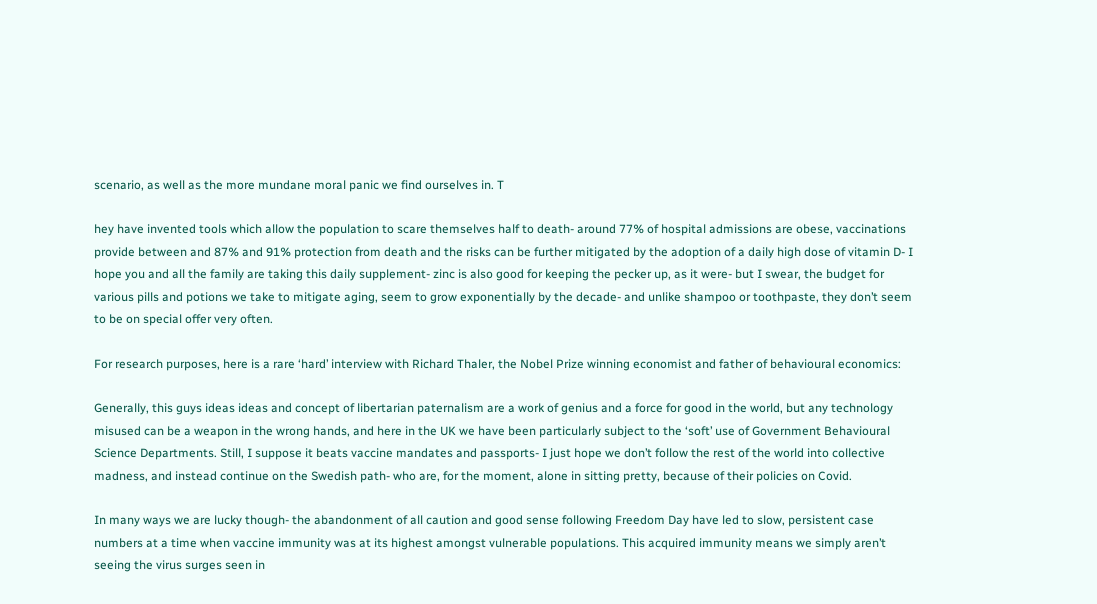scenario, as well as the more mundane moral panic we find ourselves in. T

hey have invented tools which allow the population to scare themselves half to death- around 77% of hospital admissions are obese, vaccinations provide between and 87% and 91% protection from death and the risks can be further mitigated by the adoption of a daily high dose of vitamin D- I hope you and all the family are taking this daily supplement- zinc is also good for keeping the pecker up, as it were- but I swear, the budget for various pills and potions we take to mitigate aging, seem to grow exponentially by the decade- and unlike shampoo or toothpaste, they don’t seem to be on special offer very often.

For research purposes, here is a rare ‘hard’ interview with Richard Thaler, the Nobel Prize winning economist and father of behavioural economics:

Generally, this guys ideas ideas and concept of libertarian paternalism are a work of genius and a force for good in the world, but any technology misused can be a weapon in the wrong hands, and here in the UK we have been particularly subject to the ‘soft’ use of Government Behavioural Science Departments. Still, I suppose it beats vaccine mandates and passports- I just hope we don’t follow the rest of the world into collective madness, and instead continue on the Swedish path- who are, for the moment, alone in sitting pretty, because of their policies on Covid.

In many ways we are lucky though- the abandonment of all caution and good sense following Freedom Day have led to slow, persistent case numbers at a time when vaccine immunity was at its highest amongst vulnerable populations. This acquired immunity means we simply aren’t seeing the virus surges seen in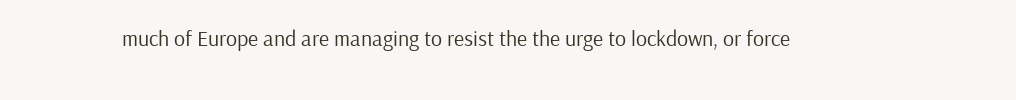much of Europe and are managing to resist the the urge to lockdown, or force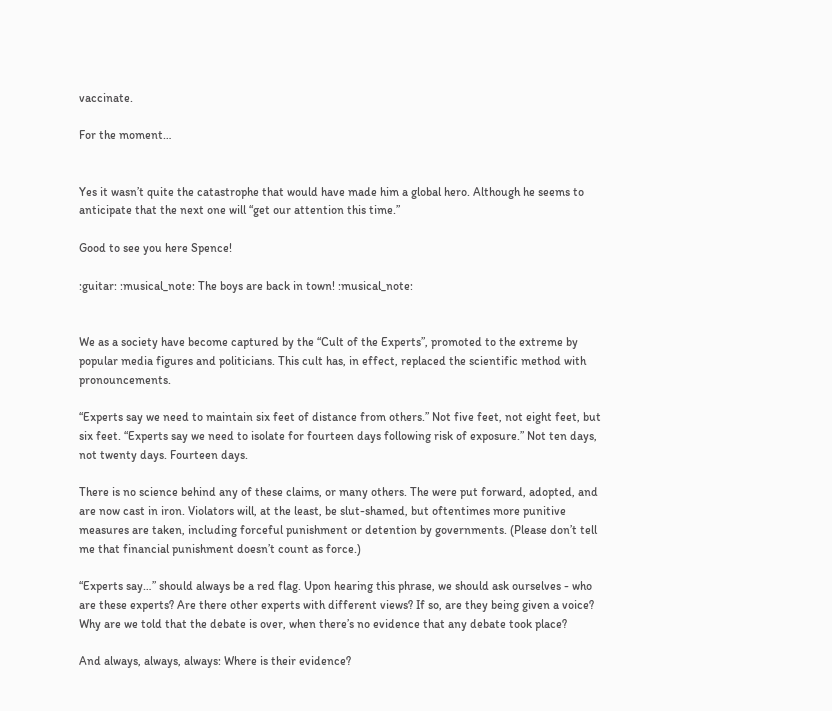vaccinate.

For the moment…


Yes it wasn’t quite the catastrophe that would have made him a global hero. Although he seems to anticipate that the next one will “get our attention this time.”

Good to see you here Spence!

:guitar: :musical_note: The boys are back in town! :musical_note:


We as a society have become captured by the “Cult of the Experts”, promoted to the extreme by popular media figures and politicians. This cult has, in effect, replaced the scientific method with pronouncements.

“Experts say we need to maintain six feet of distance from others.” Not five feet, not eight feet, but six feet. “Experts say we need to isolate for fourteen days following risk of exposure.” Not ten days, not twenty days. Fourteen days.

There is no science behind any of these claims, or many others. The were put forward, adopted, and are now cast in iron. Violators will, at the least, be slut-shamed, but oftentimes more punitive measures are taken, including forceful punishment or detention by governments. (Please don’t tell me that financial punishment doesn’t count as force.)

“Experts say…” should always be a red flag. Upon hearing this phrase, we should ask ourselves - who are these experts? Are there other experts with different views? If so, are they being given a voice? Why are we told that the debate is over, when there’s no evidence that any debate took place?

And always, always, always: Where is their evidence?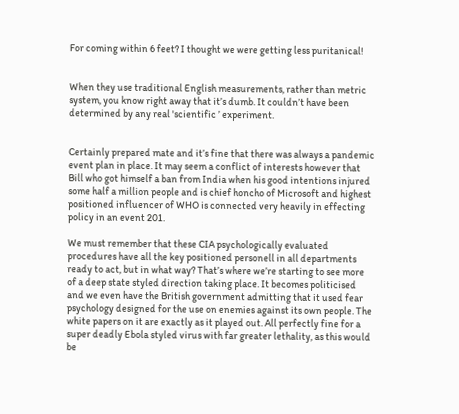For coming within 6 feet? I thought we were getting less puritanical!


When they use traditional English measurements, rather than metric system, you know right away that it’s dumb. It couldn’t have been determined by any real 'scientific ’ experiment.


Certainly prepared mate and it’s fine that there was always a pandemic event plan in place. It may seem a conflict of interests however that Bill who got himself a ban from India when his good intentions injured some half a million people and is chief honcho of Microsoft and highest positioned influencer of WHO is connected very heavily in effecting policy in an event 201.

We must remember that these CIA psychologically evaluated procedures have all the key positioned personell in all departments ready to act, but in what way? That’s where we’re starting to see more of a deep state styled direction taking place. It becomes politicised and we even have the British government admitting that it used fear psychology designed for the use on enemies against its own people. The white papers on it are exactly as it played out. All perfectly fine for a super deadly Ebola styled virus with far greater lethality, as this would be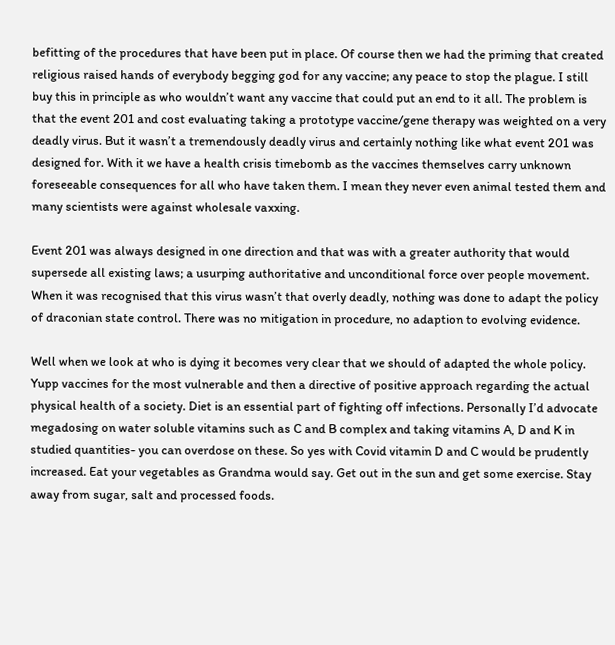befitting of the procedures that have been put in place. Of course then we had the priming that created religious raised hands of everybody begging god for any vaccine; any peace to stop the plague. I still buy this in principle as who wouldn’t want any vaccine that could put an end to it all. The problem is that the event 201 and cost evaluating taking a prototype vaccine/gene therapy was weighted on a very deadly virus. But it wasn’t a tremendously deadly virus and certainly nothing like what event 201 was designed for. With it we have a health crisis timebomb as the vaccines themselves carry unknown foreseeable consequences for all who have taken them. I mean they never even animal tested them and many scientists were against wholesale vaxxing.

Event 201 was always designed in one direction and that was with a greater authority that would supersede all existing laws; a usurping authoritative and unconditional force over people movement.
When it was recognised that this virus wasn’t that overly deadly, nothing was done to adapt the policy of draconian state control. There was no mitigation in procedure, no adaption to evolving evidence.

Well when we look at who is dying it becomes very clear that we should of adapted the whole policy. Yupp vaccines for the most vulnerable and then a directive of positive approach regarding the actual physical health of a society. Diet is an essential part of fighting off infections. Personally I’d advocate megadosing on water soluble vitamins such as C and B complex and taking vitamins A, D and K in studied quantities- you can overdose on these. So yes with Covid vitamin D and C would be prudently increased. Eat your vegetables as Grandma would say. Get out in the sun and get some exercise. Stay away from sugar, salt and processed foods.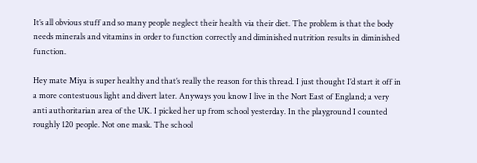It’s all obvious stuff and so many people neglect their health via their diet. The problem is that the body needs minerals and vitamins in order to function correctly and diminished nutrition results in diminished function.

Hey mate Miya is super healthy and that’s really the reason for this thread. I just thought I’d start it off in a more contestuous light and divert later. Anyways you know I live in the Nort East of England; a very anti authoritarian area of the UK. I picked her up from school yesterday. In the playground I counted roughly 120 people. Not one mask. The school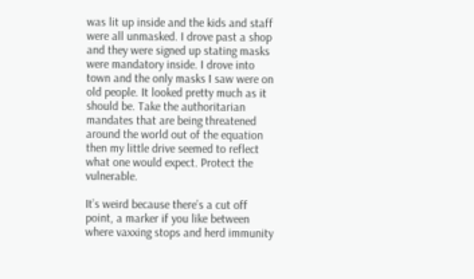was lit up inside and the kids and staff were all unmasked. I drove past a shop and they were signed up stating masks were mandatory inside. I drove into town and the only masks I saw were on old people. It looked pretty much as it should be. Take the authoritarian mandates that are being threatened around the world out of the equation then my little drive seemed to reflect what one would expect. Protect the vulnerable.

It’s weird because there’s a cut off point, a marker if you like between where vaxxing stops and herd immunity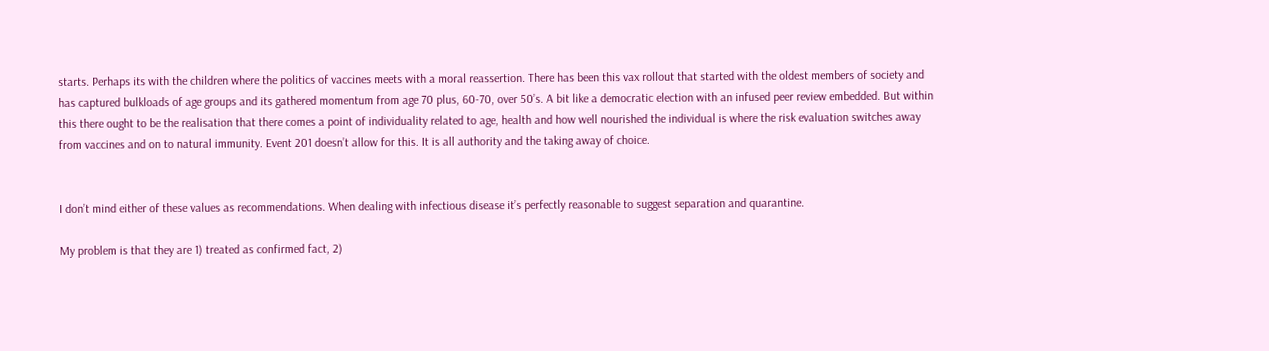starts. Perhaps its with the children where the politics of vaccines meets with a moral reassertion. There has been this vax rollout that started with the oldest members of society and has captured bulkloads of age groups and its gathered momentum from age 70 plus, 60-70, over 50’s. A bit like a democratic election with an infused peer review embedded. But within this there ought to be the realisation that there comes a point of individuality related to age, health and how well nourished the individual is where the risk evaluation switches away from vaccines and on to natural immunity. Event 201 doesn’t allow for this. It is all authority and the taking away of choice.


I don’t mind either of these values as recommendations. When dealing with infectious disease it’s perfectly reasonable to suggest separation and quarantine.

My problem is that they are 1) treated as confirmed fact, 2)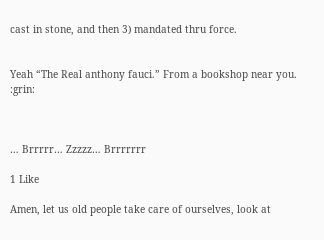cast in stone, and then 3) mandated thru force.


Yeah “The Real anthony fauci.” From a bookshop near you. :grin:



… Brrrrr… Zzzzz… Brrrrrrr

1 Like

Amen, let us old people take care of ourselves, look at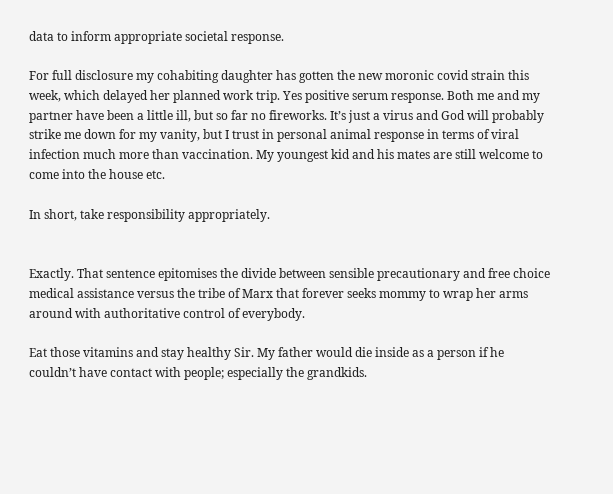data to inform appropriate societal response.

For full disclosure my cohabiting daughter has gotten the new moronic covid strain this week, which delayed her planned work trip. Yes positive serum response. Both me and my partner have been a little ill, but so far no fireworks. It’s just a virus and God will probably strike me down for my vanity, but I trust in personal animal response in terms of viral infection much more than vaccination. My youngest kid and his mates are still welcome to come into the house etc.

In short, take responsibility appropriately.


Exactly. That sentence epitomises the divide between sensible precautionary and free choice medical assistance versus the tribe of Marx that forever seeks mommy to wrap her arms around with authoritative control of everybody.

Eat those vitamins and stay healthy Sir. My father would die inside as a person if he couldn’t have contact with people; especially the grandkids.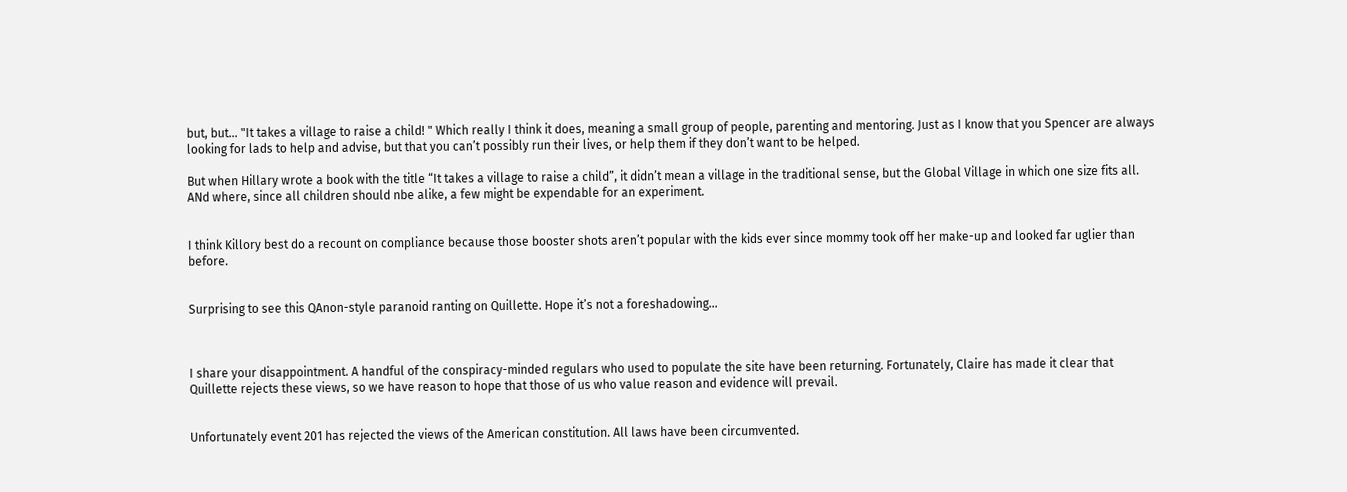but, but… "It takes a village to raise a child! " Which really I think it does, meaning a small group of people, parenting and mentoring. Just as I know that you Spencer are always looking for lads to help and advise, but that you can’t possibly run their lives, or help them if they don’t want to be helped.

But when Hillary wrote a book with the title “It takes a village to raise a child”, it didn’t mean a village in the traditional sense, but the Global Village in which one size fits all. ANd where, since all children should nbe alike, a few might be expendable for an experiment.


I think Killory best do a recount on compliance because those booster shots aren’t popular with the kids ever since mommy took off her make-up and looked far uglier than before.


Surprising to see this QAnon-style paranoid ranting on Quillette. Hope it’s not a foreshadowing…



I share your disappointment. A handful of the conspiracy-minded regulars who used to populate the site have been returning. Fortunately, Claire has made it clear that Quillette rejects these views, so we have reason to hope that those of us who value reason and evidence will prevail.


Unfortunately event 201 has rejected the views of the American constitution. All laws have been circumvented.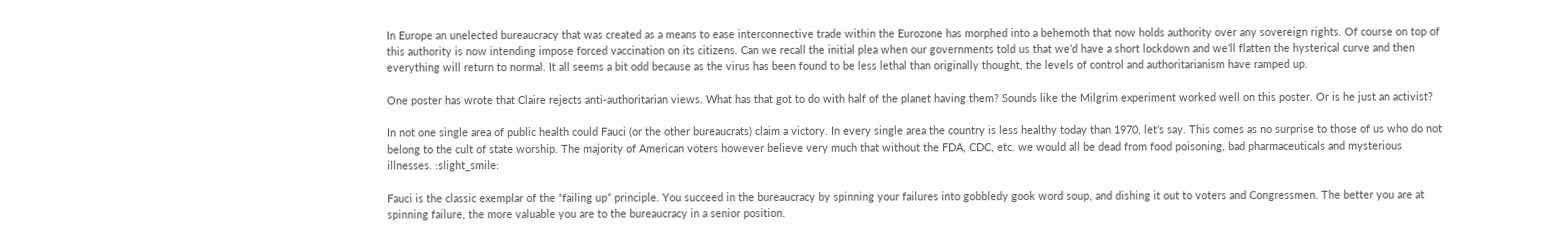In Europe an unelected bureaucracy that was created as a means to ease interconnective trade within the Eurozone has morphed into a behemoth that now holds authority over any sovereign rights. Of course on top of this authority is now intending impose forced vaccination on its citizens. Can we recall the initial plea when our governments told us that we’d have a short lockdown and we’ll flatten the hysterical curve and then everything will return to normal. It all seems a bit odd because as the virus has been found to be less lethal than originally thought, the levels of control and authoritarianism have ramped up.

One poster has wrote that Claire rejects anti-authoritarian views. What has that got to do with half of the planet having them? Sounds like the Milgrim experiment worked well on this poster. Or is he just an activist?

In not one single area of public health could Fauci (or the other bureaucrats) claim a victory. In every single area the country is less healthy today than 1970, let’s say. This comes as no surprise to those of us who do not belong to the cult of state worship. The majority of American voters however believe very much that without the FDA, CDC, etc. we would all be dead from food poisoning, bad pharmaceuticals and mysterious illnesses. :slight_smile:

Fauci is the classic exemplar of the “failing up” principle. You succeed in the bureaucracy by spinning your failures into gobbledy gook word soup, and dishing it out to voters and Congressmen. The better you are at spinning failure, the more valuable you are to the bureaucracy in a senior position.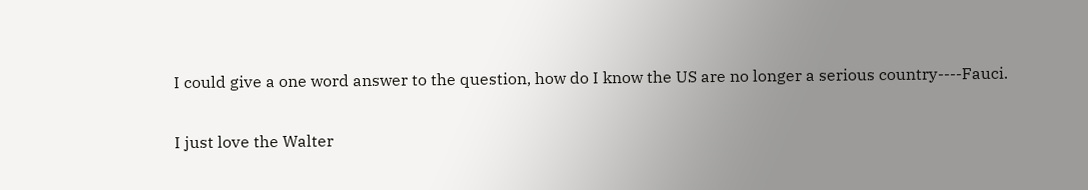I could give a one word answer to the question, how do I know the US are no longer a serious country----Fauci.

I just love the Walter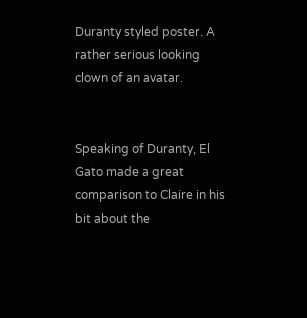Duranty styled poster. A rather serious looking clown of an avatar.


Speaking of Duranty, El Gato made a great comparison to Claire in his bit about the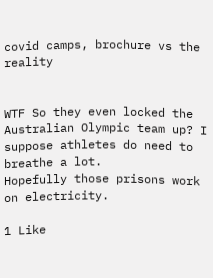covid camps, brochure vs the reality


WTF So they even locked the Australian Olympic team up? I suppose athletes do need to breathe a lot.
Hopefully those prisons work on electricity.

1 Like